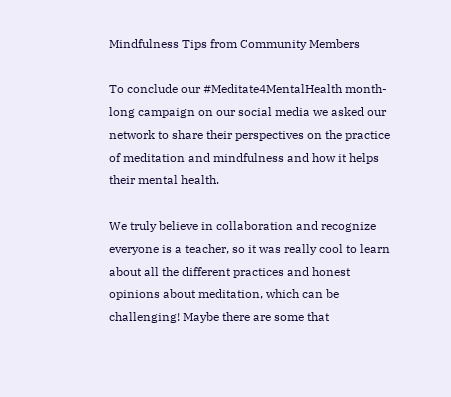Mindfulness Tips from Community Members

To conclude our #Meditate4MentalHealth month-long campaign on our social media we asked our network to share their perspectives on the practice of meditation and mindfulness and how it helps their mental health.

We truly believe in collaboration and recognize everyone is a teacher, so it was really cool to learn about all the different practices and honest opinions about meditation, which can be challenging! Maybe there are some that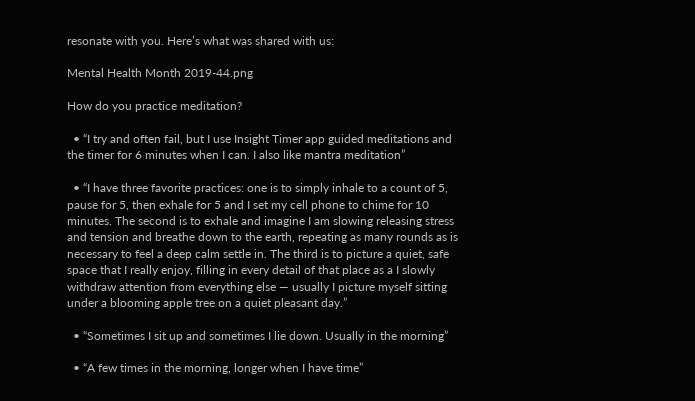resonate with you. Here’s what was shared with us:

Mental Health Month 2019-44.png

How do you practice meditation?

  • “I try and often fail, but I use Insight Timer app guided meditations and the timer for 6 minutes when I can. I also like mantra meditation”

  • “I have three favorite practices: one is to simply inhale to a count of 5, pause for 5, then exhale for 5 and I set my cell phone to chime for 10 minutes. The second is to exhale and imagine I am slowing releasing stress and tension and breathe down to the earth, repeating as many rounds as is necessary to feel a deep calm settle in. The third is to picture a quiet, safe space that I really enjoy, filling in every detail of that place as a I slowly withdraw attention from everything else — usually I picture myself sitting under a blooming apple tree on a quiet pleasant day.”

  • “Sometimes I sit up and sometimes I lie down. Usually in the morning”

  • “A few times in the morning, longer when I have time”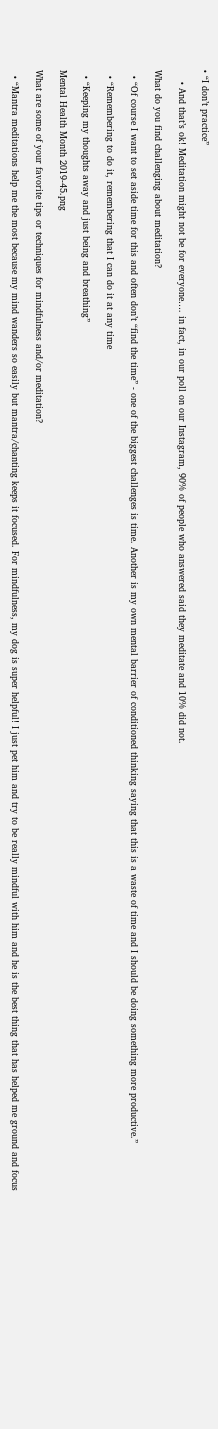• “I don’t practice”

    • And that’s ok! Meditation might not be for everyone…. in fact, in our poll on our Instagram, 90% of people who answered said they meditate and 10% did not.

What do you find challenging about meditation?

  • “Of course I want to set aside time for this and often don’t “find the time” - one of the biggest challenges is time. Another is my own mental barrier of conditioned thinking saying that this is a waste of time and I should be doing something more productive.”

  • “Remembering to do it, remembering that I can do it at any time

  • “Keeping my thoughts away and just being and breathing”

Mental Health Month 2019-45.png

What are some of your favorite tips or techniques for mindfulness and/or meditation?

  • “Mantra meditations help me the most because my mind wanders so easily but mantra/chanting keeps it focused. For mindfulness, my dog is super helpful! I just pet him and try to be really mindful with him and he is the best thing that has helped me ground and focus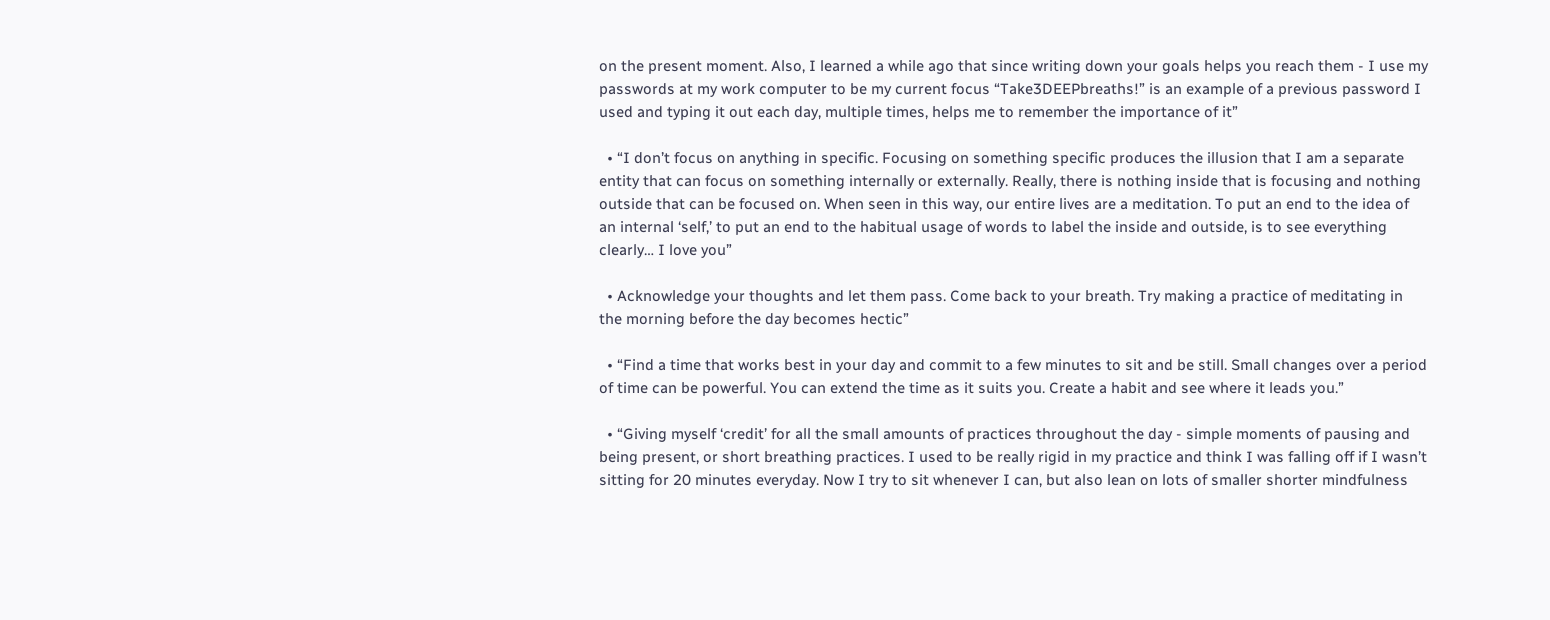on the present moment. Also, I learned a while ago that since writing down your goals helps you reach them - I use my passwords at my work computer to be my current focus “Take3DEEPbreaths!” is an example of a previous password I used and typing it out each day, multiple times, helps me to remember the importance of it”

  • “I don’t focus on anything in specific. Focusing on something specific produces the illusion that I am a separate entity that can focus on something internally or externally. Really, there is nothing inside that is focusing and nothing outside that can be focused on. When seen in this way, our entire lives are a meditation. To put an end to the idea of an internal ‘self,’ to put an end to the habitual usage of words to label the inside and outside, is to see everything clearly… I love you”

  • Acknowledge your thoughts and let them pass. Come back to your breath. Try making a practice of meditating in the morning before the day becomes hectic”

  • “Find a time that works best in your day and commit to a few minutes to sit and be still. Small changes over a period of time can be powerful. You can extend the time as it suits you. Create a habit and see where it leads you.”

  • “Giving myself ‘credit’ for all the small amounts of practices throughout the day - simple moments of pausing and being present, or short breathing practices. I used to be really rigid in my practice and think I was falling off if I wasn’t sitting for 20 minutes everyday. Now I try to sit whenever I can, but also lean on lots of smaller shorter mindfulness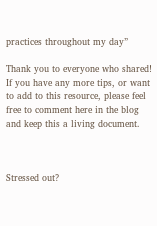practices throughout my day”

Thank you to everyone who shared! If you have any more tips, or want to add to this resource, please feel free to comment here in the blog and keep this a living document.



Stressed out?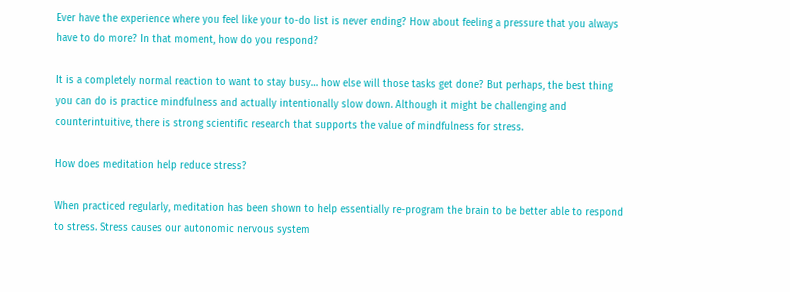Ever have the experience where you feel like your to-do list is never ending? How about feeling a pressure that you always have to do more? In that moment, how do you respond?

It is a completely normal reaction to want to stay busy… how else will those tasks get done? But perhaps, the best thing you can do is practice mindfulness and actually intentionally slow down. Although it might be challenging and counterintuitive, there is strong scientific research that supports the value of mindfulness for stress.

How does meditation help reduce stress?

When practiced regularly, meditation has been shown to help essentially re-program the brain to be better able to respond to stress. Stress causes our autonomic nervous system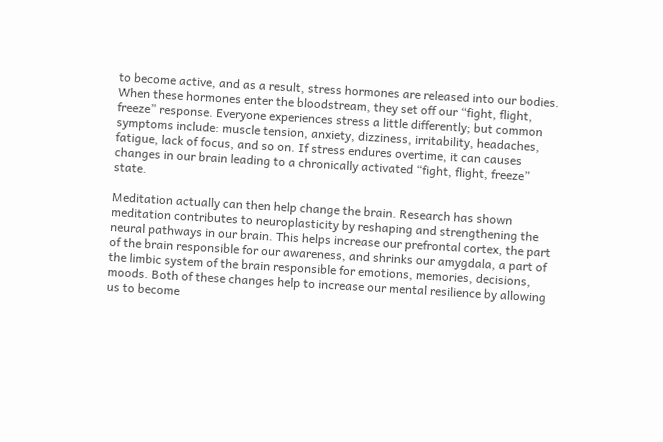to become active, and as a result, stress hormones are released into our bodies. When these hormones enter the bloodstream, they set off our “fight, flight, freeze” response. Everyone experiences stress a little differently; but common symptoms include: muscle tension, anxiety, dizziness, irritability, headaches, fatigue, lack of focus, and so on. If stress endures overtime, it can causes changes in our brain leading to a chronically activated “fight, flight, freeze” state.

Meditation actually can then help change the brain. Research has shown meditation contributes to neuroplasticity by reshaping and strengthening the neural pathways in our brain. This helps increase our prefrontal cortex, the part of the brain responsible for our awareness, and shrinks our amygdala, a part of the limbic system of the brain responsible for emotions, memories, decisions, moods. Both of these changes help to increase our mental resilience by allowing us to become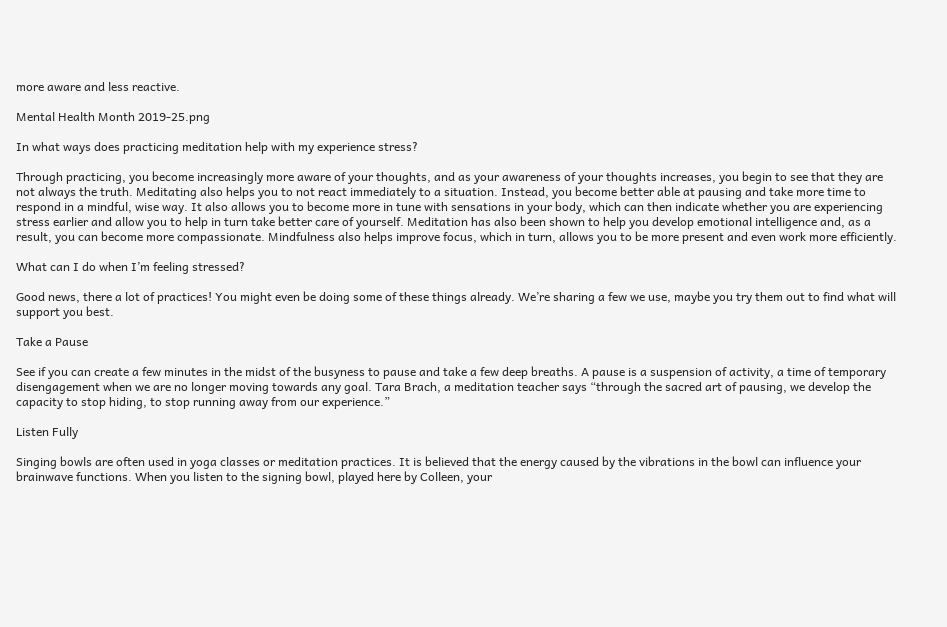more aware and less reactive.

Mental Health Month 2019-25.png

In what ways does practicing meditation help with my experience stress?

Through practicing, you become increasingly more aware of your thoughts, and as your awareness of your thoughts increases, you begin to see that they are not always the truth. Meditating also helps you to not react immediately to a situation. Instead, you become better able at pausing and take more time to respond in a mindful, wise way. It also allows you to become more in tune with sensations in your body, which can then indicate whether you are experiencing stress earlier and allow you to help in turn take better care of yourself. Meditation has also been shown to help you develop emotional intelligence and, as a result, you can become more compassionate. Mindfulness also helps improve focus, which in turn, allows you to be more present and even work more efficiently.

What can I do when I’m feeling stressed?

Good news, there a lot of practices! You might even be doing some of these things already. We’re sharing a few we use, maybe you try them out to find what will support you best.

Take a Pause

See if you can create a few minutes in the midst of the busyness to pause and take a few deep breaths. A pause is a suspension of activity, a time of temporary disengagement when we are no longer moving towards any goal. Tara Brach, a meditation teacher says “through the sacred art of pausing, we develop the capacity to stop hiding, to stop running away from our experience.”

Listen Fully

Singing bowls are often used in yoga classes or meditation practices. It is believed that the energy caused by the vibrations in the bowl can influence your brainwave functions. When you listen to the signing bowl, played here by Colleen, your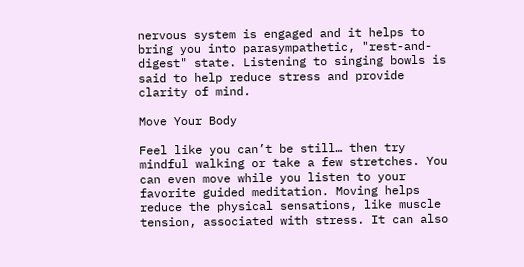nervous system is engaged and it helps to bring you into parasympathetic, "rest-and-digest" state. Listening to singing bowls is said to help reduce stress and provide clarity of mind.

Move Your Body

Feel like you can’t be still… then try mindful walking or take a few stretches. You can even move while you listen to your favorite guided meditation. Moving helps reduce the physical sensations, like muscle tension, associated with stress. It can also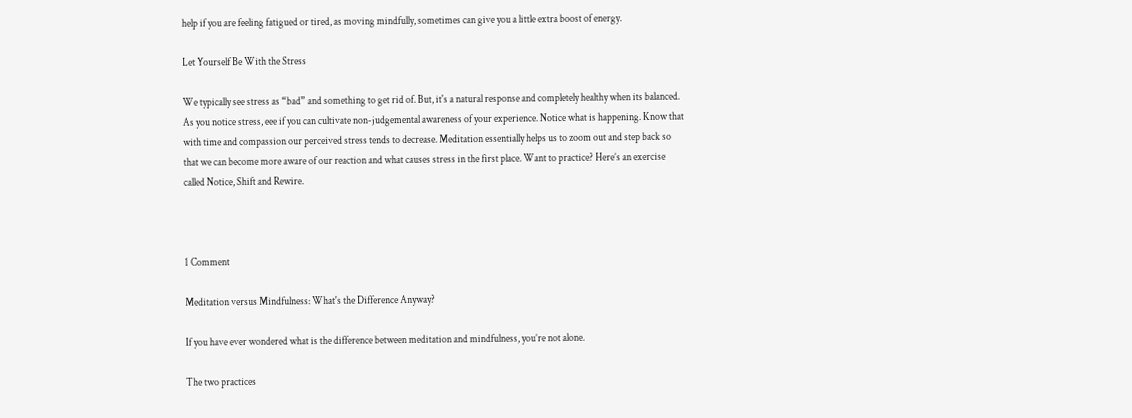help if you are feeling fatigued or tired, as moving mindfully, sometimes can give you a little extra boost of energy.

Let Yourself Be With the Stress

We typically see stress as “bad” and something to get rid of. But, it's a natural response and completely healthy when its balanced. As you notice stress, eee if you can cultivate non-judgemental awareness of your experience. Notice what is happening. Know that with time and compassion our perceived stress tends to decrease. Meditation essentially helps us to zoom out and step back so that we can become more aware of our reaction and what causes stress in the first place. Want to practice? Here’s an exercise called Notice, Shift and Rewire.



1 Comment

Meditation versus Mindfulness: What's the Difference Anyway?

If you have ever wondered what is the difference between meditation and mindfulness, you’re not alone.

The two practices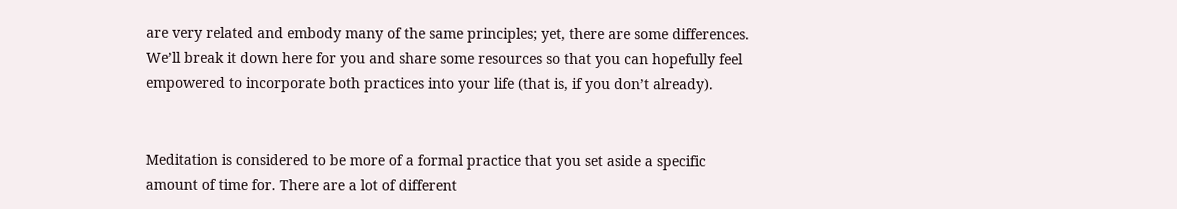are very related and embody many of the same principles; yet, there are some differences. We’ll break it down here for you and share some resources so that you can hopefully feel empowered to incorporate both practices into your life (that is, if you don’t already).


Meditation is considered to be more of a formal practice that you set aside a specific amount of time for. There are a lot of different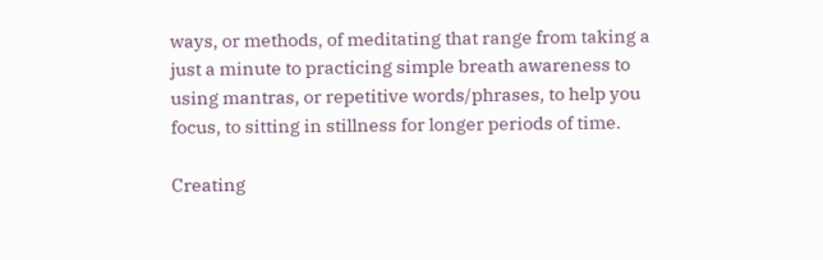ways, or methods, of meditating that range from taking a just a minute to practicing simple breath awareness to using mantras, or repetitive words/phrases, to help you focus, to sitting in stillness for longer periods of time.

Creating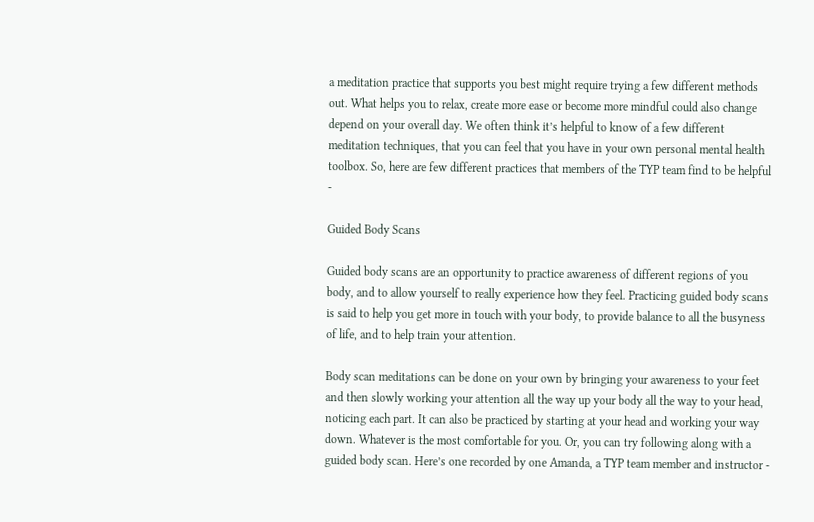a meditation practice that supports you best might require trying a few different methods out. What helps you to relax, create more ease or become more mindful could also change depend on your overall day. We often think it’s helpful to know of a few different meditation techniques, that you can feel that you have in your own personal mental health toolbox. So, here are few different practices that members of the TYP team find to be helpful -

Guided Body Scans

Guided body scans are an opportunity to practice awareness of different regions of you body, and to allow yourself to really experience how they feel. Practicing guided body scans is said to help you get more in touch with your body, to provide balance to all the busyness of life, and to help train your attention.

Body scan meditations can be done on your own by bringing your awareness to your feet and then slowly working your attention all the way up your body all the way to your head, noticing each part. It can also be practiced by starting at your head and working your way down. Whatever is the most comfortable for you. Or, you can try following along with a guided body scan. Here’s one recorded by one Amanda, a TYP team member and instructor -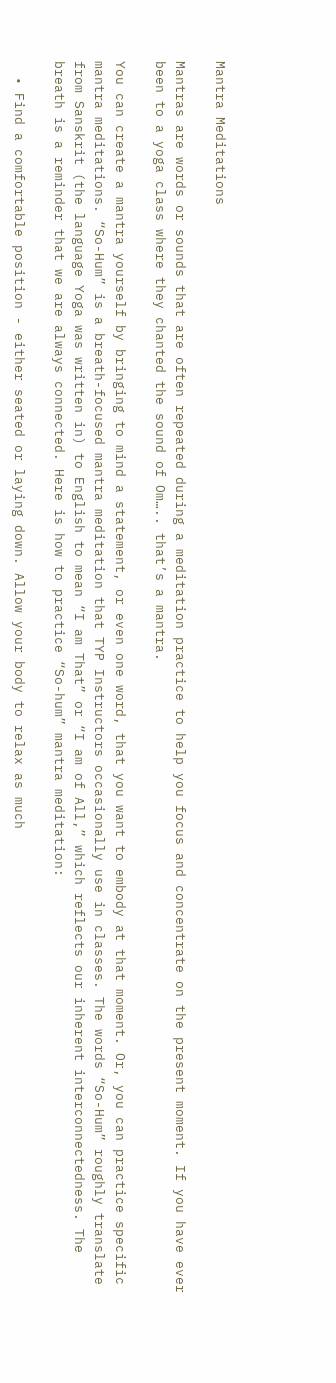Mantra Meditations

Mantras are words or sounds that are often repeated during a meditation practice to help you focus and concentrate on the present moment. If you have ever been to a yoga class where they chanted the sound of Om….. that’s a mantra.

You can create a mantra yourself by bringing to mind a statement, or even one word, that you want to embody at that moment. Or, you can practice specific mantra meditations. “So-Hum” is a breath-focused mantra meditation that TYP Instructors occasionally use in classes. The words “So-Hum” roughly translate from Sanskrit (the language Yoga was written in) to English to mean “I am That” or “I am of All,” which reflects our inherent interconnectedness. The breath is a reminder that we are always connected. Here is how to practice “So-hum” mantra meditation:

  • Find a comfortable position - either seated or laying down. Allow your body to relax as much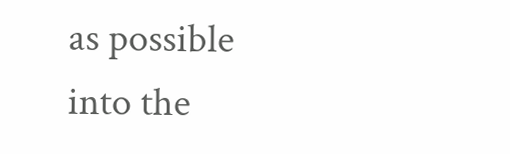as possible into the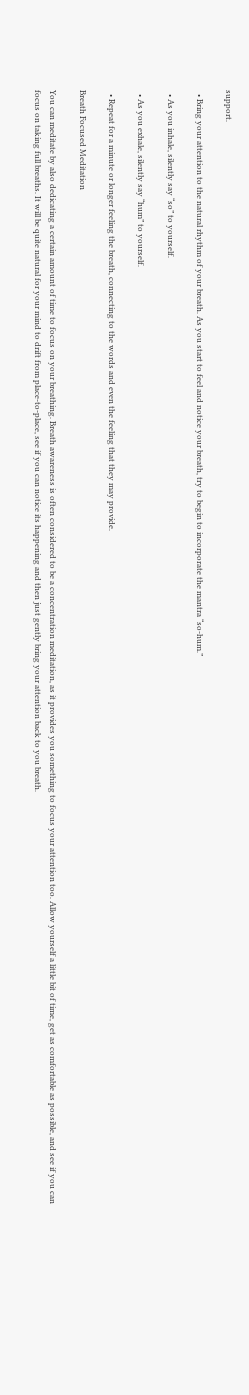support.

  • Bring your attention to the natural rhythm of your breath. As you start to feel and notice your breath, try to begin to incorporate the mantra “so-hum.”

  • As you inhale, silently say “so” to yourself.

  • As you exhale, silently say “hum” to yourself.

  • Repeat for a minute or longer feeling the breath, connecting to the words and even the feeling that they may provide.

Breath Focused Meditation

You can meditate by also dedicating a certain amount of time to focus on your breathing. Breath awareness is often considered to be a concentration meditation, as it provides you something to focus your attention too. Allow yourself a little bit of time, get as comfortable as possible, and see if you can focus on taking full breaths. It will be quite natural for your mind to drift from place-to-place, see if you can notice its happening and then just gently bring your attention back to you breath.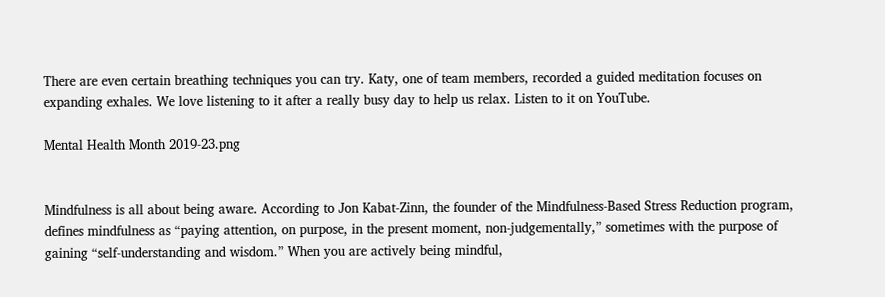There are even certain breathing techniques you can try. Katy, one of team members, recorded a guided meditation focuses on expanding exhales. We love listening to it after a really busy day to help us relax. Listen to it on YouTube.

Mental Health Month 2019-23.png


Mindfulness is all about being aware. According to Jon Kabat-Zinn, the founder of the Mindfulness-Based Stress Reduction program, defines mindfulness as “paying attention, on purpose, in the present moment, non-judgementally,” sometimes with the purpose of gaining “self-understanding and wisdom.” When you are actively being mindful,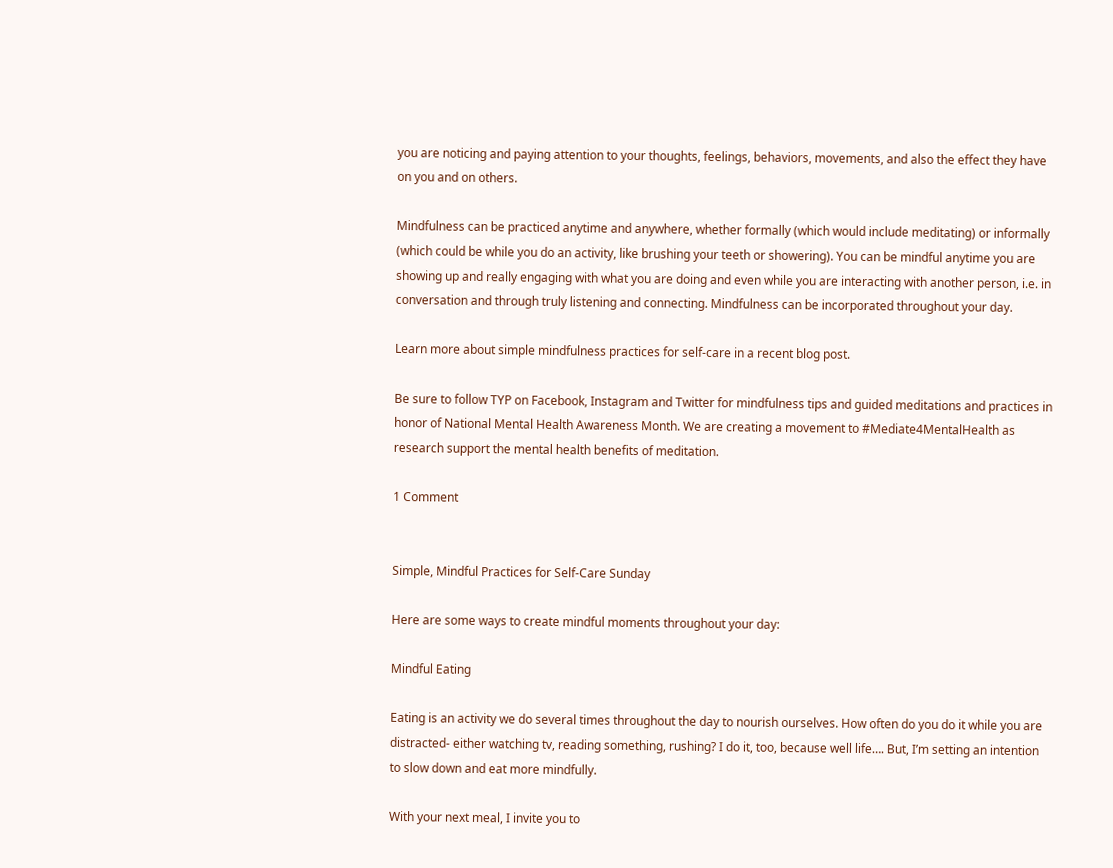you are noticing and paying attention to your thoughts, feelings, behaviors, movements, and also the effect they have on you and on others.

Mindfulness can be practiced anytime and anywhere, whether formally (which would include meditating) or informally (which could be while you do an activity, like brushing your teeth or showering). You can be mindful anytime you are showing up and really engaging with what you are doing and even while you are interacting with another person, i.e. in conversation and through truly listening and connecting. Mindfulness can be incorporated throughout your day.

Learn more about simple mindfulness practices for self-care in a recent blog post.

Be sure to follow TYP on Facebook, Instagram and Twitter for mindfulness tips and guided meditations and practices in honor of National Mental Health Awareness Month. We are creating a movement to #Mediate4MentalHealth as research support the mental health benefits of meditation.

1 Comment


Simple, Mindful Practices for Self-Care Sunday

Here are some ways to create mindful moments throughout your day:

Mindful Eating

Eating is an activity we do several times throughout the day to nourish ourselves. How often do you do it while you are distracted- either watching tv, reading something, rushing? I do it, too, because well life…. But, I’m setting an intention to slow down and eat more mindfully.

With your next meal, I invite you to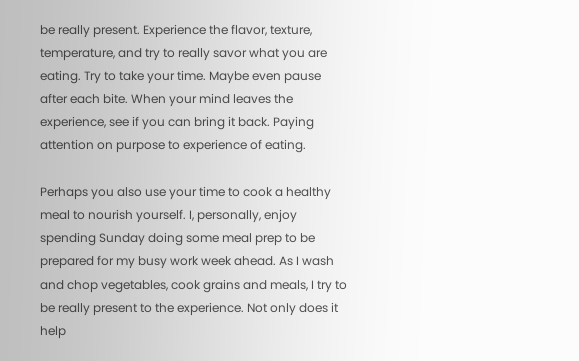be really present. Experience the flavor, texture, temperature, and try to really savor what you are eating. Try to take your time. Maybe even pause after each bite. When your mind leaves the experience, see if you can bring it back. Paying attention on purpose to experience of eating.

Perhaps you also use your time to cook a healthy meal to nourish yourself. I, personally, enjoy spending Sunday doing some meal prep to be prepared for my busy work week ahead. As I wash and chop vegetables, cook grains and meals, I try to be really present to the experience. Not only does it help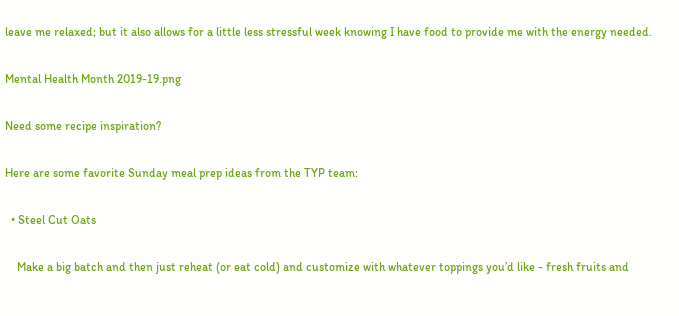leave me relaxed; but it also allows for a little less stressful week knowing I have food to provide me with the energy needed.

Mental Health Month 2019-19.png

Need some recipe inspiration?

Here are some favorite Sunday meal prep ideas from the TYP team:

  • Steel Cut Oats

    Make a big batch and then just reheat (or eat cold) and customize with whatever toppings you’d like - fresh fruits and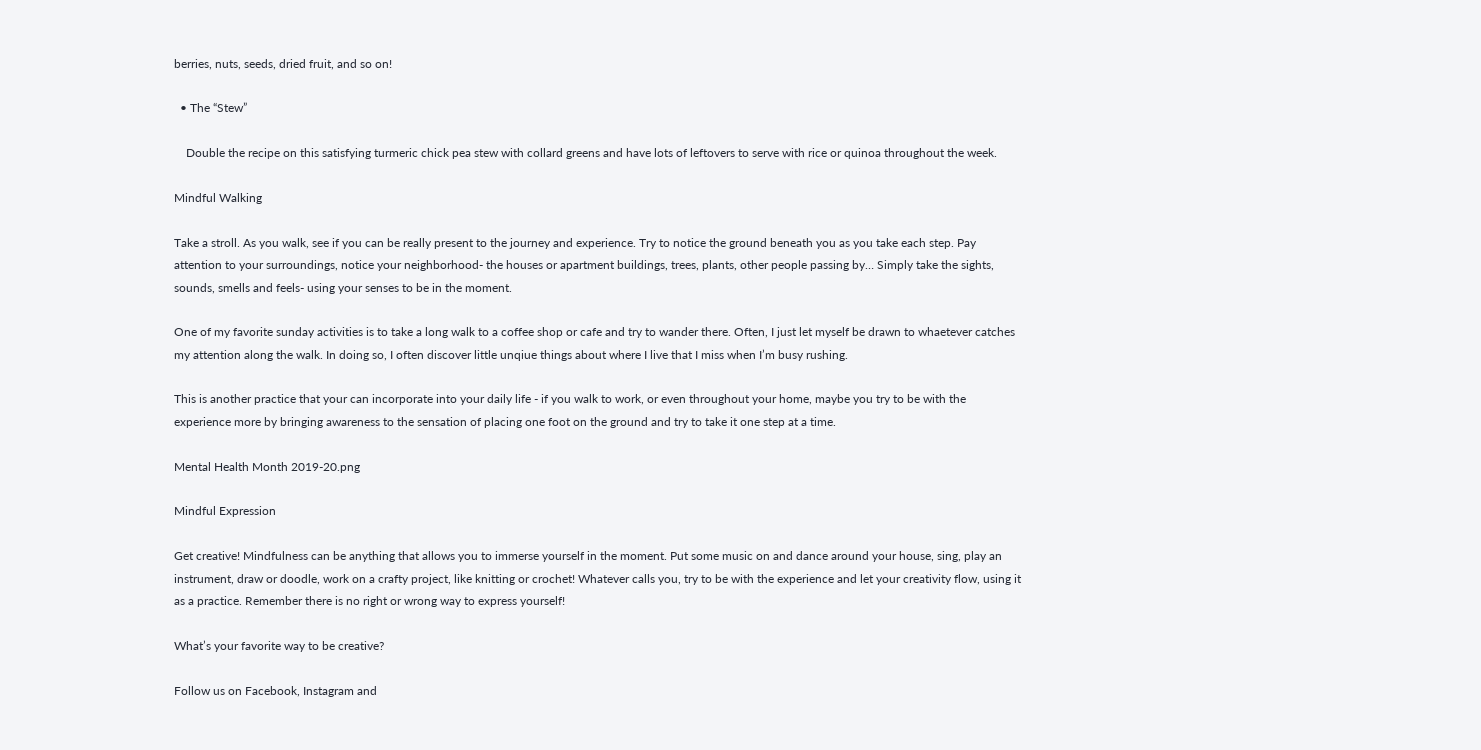berries, nuts, seeds, dried fruit, and so on!

  • The “Stew”

    Double the recipe on this satisfying turmeric chick pea stew with collard greens and have lots of leftovers to serve with rice or quinoa throughout the week.

Mindful Walking

Take a stroll. As you walk, see if you can be really present to the journey and experience. Try to notice the ground beneath you as you take each step. Pay attention to your surroundings, notice your neighborhood- the houses or apartment buildings, trees, plants, other people passing by… Simply take the sights, sounds, smells and feels- using your senses to be in the moment.

One of my favorite sunday activities is to take a long walk to a coffee shop or cafe and try to wander there. Often, I just let myself be drawn to whaetever catches my attention along the walk. In doing so, I often discover little unqiue things about where I live that I miss when I’m busy rushing.

This is another practice that your can incorporate into your daily life - if you walk to work, or even throughout your home, maybe you try to be with the experience more by bringing awareness to the sensation of placing one foot on the ground and try to take it one step at a time.

Mental Health Month 2019-20.png

Mindful Expression

Get creative! Mindfulness can be anything that allows you to immerse yourself in the moment. Put some music on and dance around your house, sing, play an instrument, draw or doodle, work on a crafty project, like knitting or crochet! Whatever calls you, try to be with the experience and let your creativity flow, using it as a practice. Remember there is no right or wrong way to express yourself!

What’s your favorite way to be creative?

Follow us on Facebook, Instagram and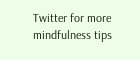Twitter for more mindfulness tips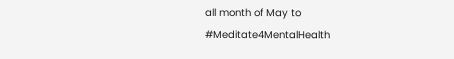all month of May to #Meditate4MentalHealth